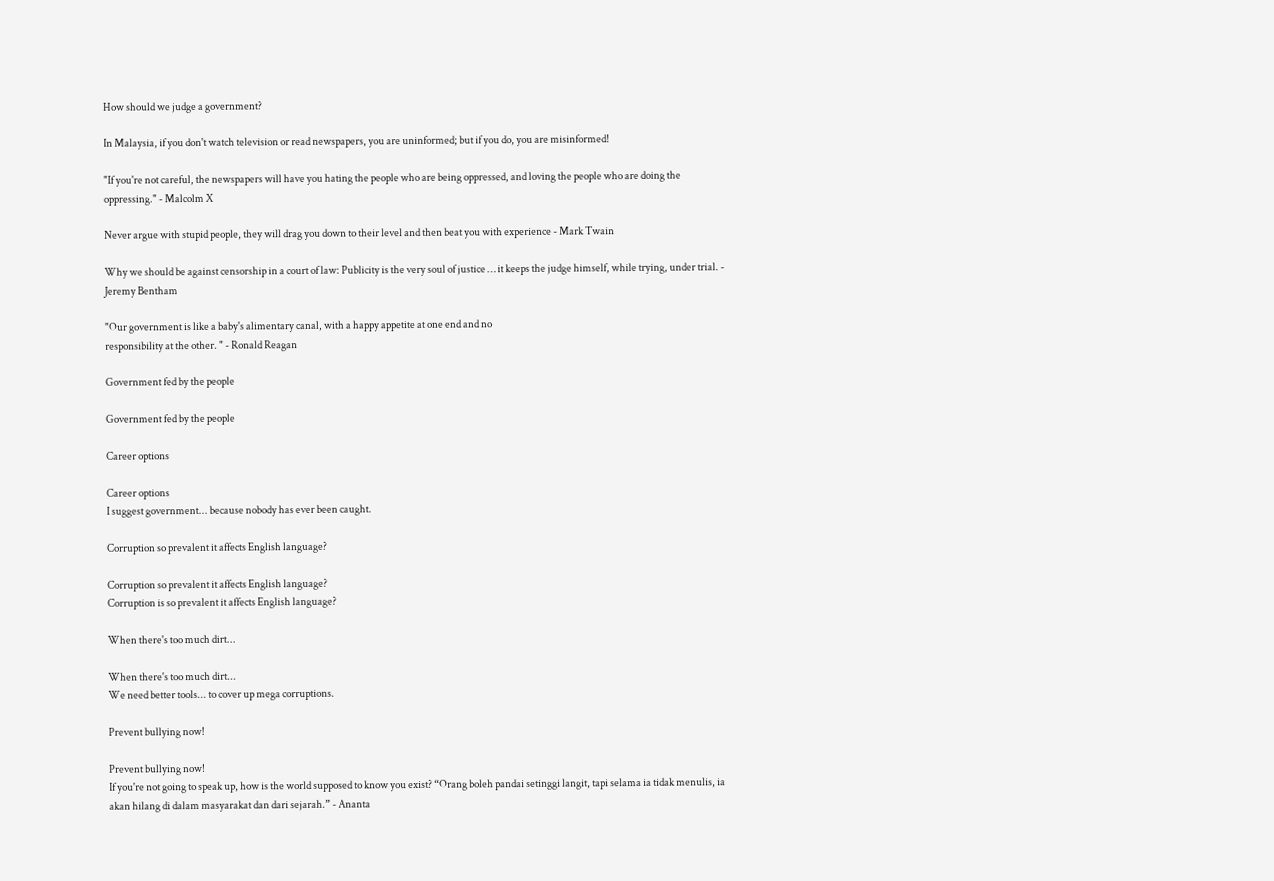How should we judge a government?

In Malaysia, if you don't watch television or read newspapers, you are uninformed; but if you do, you are misinformed!

"If you're not careful, the newspapers will have you hating the people who are being oppressed, and loving the people who are doing the oppressing." - Malcolm X

Never argue with stupid people, they will drag you down to their level and then beat you with experience - Mark Twain

Why we should be against censorship in a court of law: Publicity is the very soul of justice … it keeps the judge himself, while trying, under trial. - Jeremy Bentham

"Our government is like a baby's alimentary canal, with a happy appetite at one end and no
responsibility at the other. " - Ronald Reagan

Government fed by the people

Government fed by the people

Career options

Career options
I suggest government... because nobody has ever been caught.

Corruption so prevalent it affects English language?

Corruption so prevalent it affects English language?
Corruption is so prevalent it affects English language?

When there's too much dirt...

When there's too much dirt...
We need better tools... to cover up mega corruptions.

Prevent bullying now!

Prevent bullying now!
If you're not going to speak up, how is the world supposed to know you exist? “Orang boleh pandai setinggi langit, tapi selama ia tidak menulis, ia akan hilang di dalam masyarakat dan dari sejarah.” - Ananta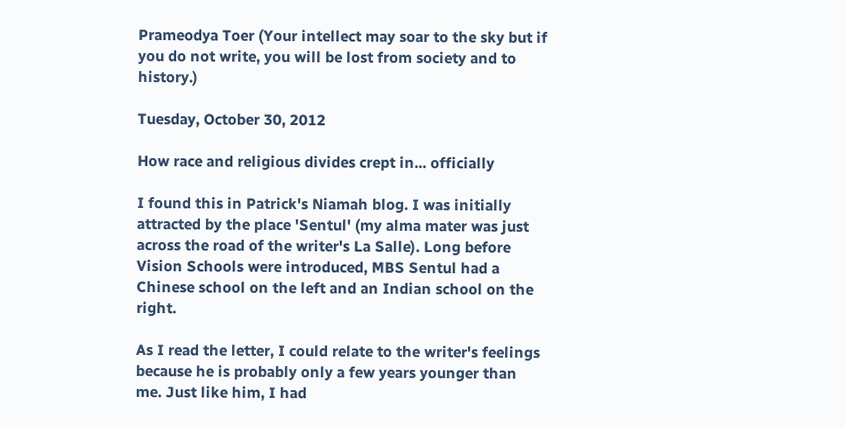Prameodya Toer (Your intellect may soar to the sky but if you do not write, you will be lost from society and to history.)

Tuesday, October 30, 2012

How race and religious divides crept in... officially

I found this in Patrick's Niamah blog. I was initially attracted by the place 'Sentul' (my alma mater was just across the road of the writer's La Salle). Long before Vision Schools were introduced, MBS Sentul had a Chinese school on the left and an Indian school on the right.

As I read the letter, I could relate to the writer's feelings because he is probably only a few years younger than me. Just like him, I had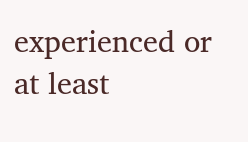experienced or at least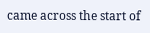came across the start of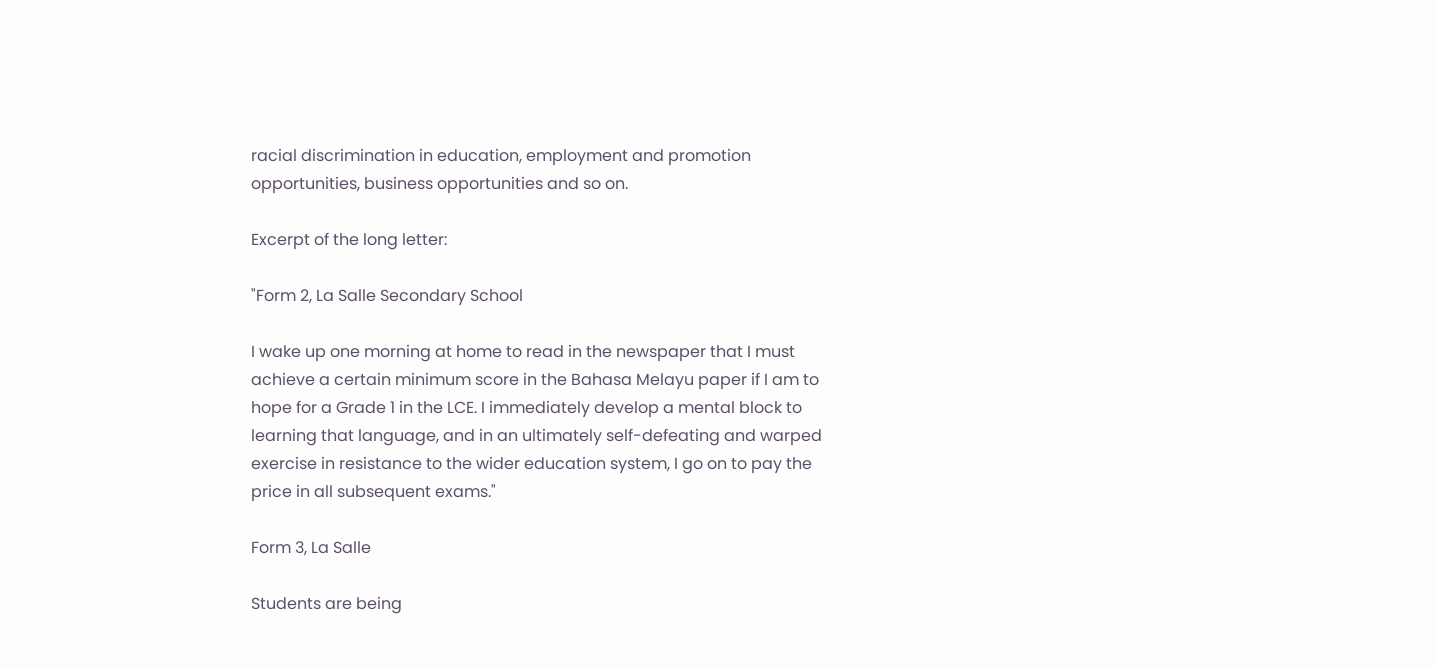racial discrimination in education, employment and promotion opportunities, business opportunities and so on.

Excerpt of the long letter:

"Form 2, La Salle Secondary School

I wake up one morning at home to read in the newspaper that I must achieve a certain minimum score in the Bahasa Melayu paper if I am to hope for a Grade 1 in the LCE. I immediately develop a mental block to learning that language, and in an ultimately self-defeating and warped exercise in resistance to the wider education system, I go on to pay the price in all subsequent exams."

Form 3, La Salle

Students are being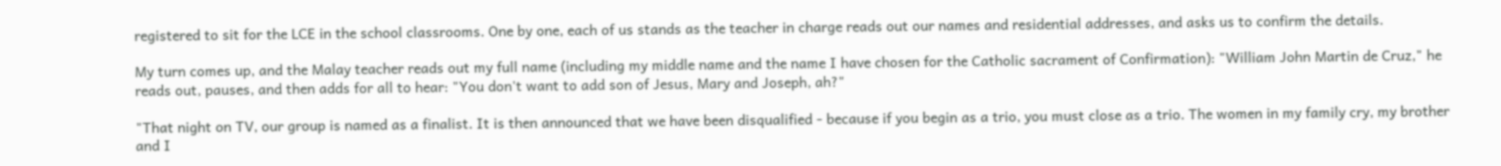registered to sit for the LCE in the school classrooms. One by one, each of us stands as the teacher in charge reads out our names and residential addresses, and asks us to confirm the details.

My turn comes up, and the Malay teacher reads out my full name (including my middle name and the name I have chosen for the Catholic sacrament of Confirmation): "William John Martin de Cruz," he reads out, pauses, and then adds for all to hear: "You don't want to add son of Jesus, Mary and Joseph, ah?"

"That night on TV, our group is named as a finalist. It is then announced that we have been disqualified - because if you begin as a trio, you must close as a trio. The women in my family cry, my brother and I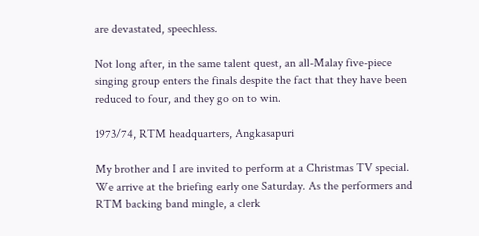are devastated, speechless.

Not long after, in the same talent quest, an all-Malay five-piece singing group enters the finals despite the fact that they have been reduced to four, and they go on to win.

1973/74, RTM headquarters, Angkasapuri

My brother and I are invited to perform at a Christmas TV special. We arrive at the briefing early one Saturday. As the performers and RTM backing band mingle, a clerk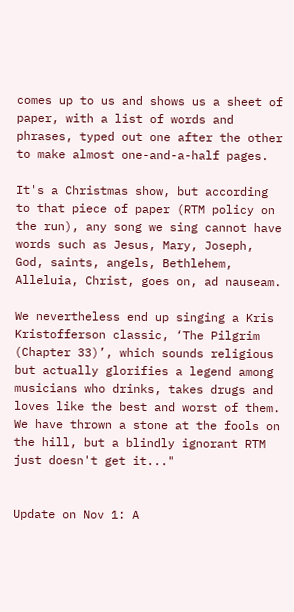comes up to us and shows us a sheet of paper, with a list of words and phrases, typed out one after the other to make almost one-and-a-half pages.

It's a Christmas show, but according to that piece of paper (RTM policy on the run), any song we sing cannot have words such as Jesus, Mary, Joseph, God, saints, angels, Bethlehem, Alleluia, Christ, goes on, ad nauseam.

We nevertheless end up singing a Kris Kristofferson classic, ‘The Pilgrim (Chapter 33)’, which sounds religious but actually glorifies a legend among musicians who drinks, takes drugs and loves like the best and worst of them. We have thrown a stone at the fools on the hill, but a blindly ignorant RTM just doesn't get it..."


Update on Nov 1: A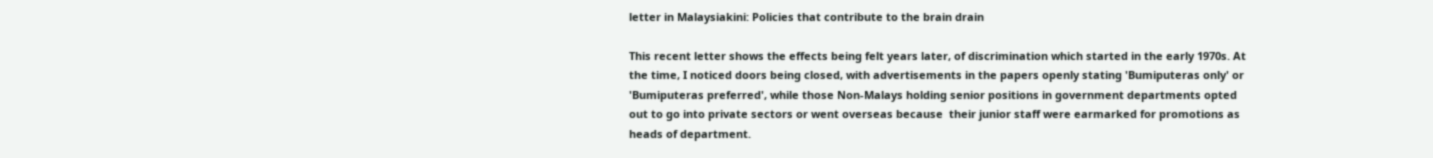letter in Malaysiakini: Policies that contribute to the brain drain

This recent letter shows the effects being felt years later, of discrimination which started in the early 1970s. At the time, I noticed doors being closed, with advertisements in the papers openly stating 'Bumiputeras only' or 'Bumiputeras preferred', while those Non-Malays holding senior positions in government departments opted out to go into private sectors or went overseas because  their junior staff were earmarked for promotions as heads of department.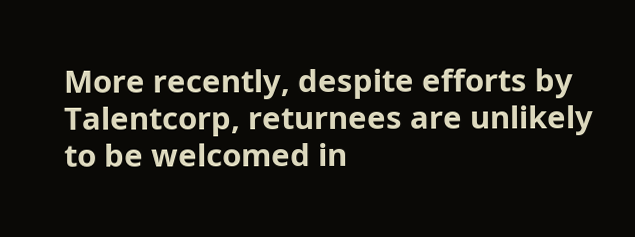More recently, despite efforts by Talentcorp, returnees are unlikely to be welcomed in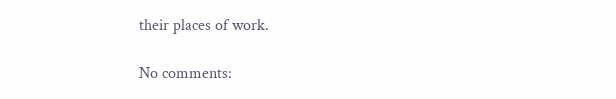their places of work.

No comments: